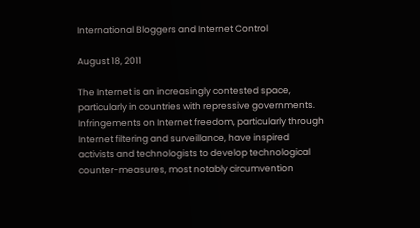International Bloggers and Internet Control

August 18, 2011

The Internet is an increasingly contested space, particularly in countries with repressive governments. Infringements on Internet freedom, particularly through Internet filtering and surveillance, have inspired activists and technologists to develop technological counter-measures, most notably circumvention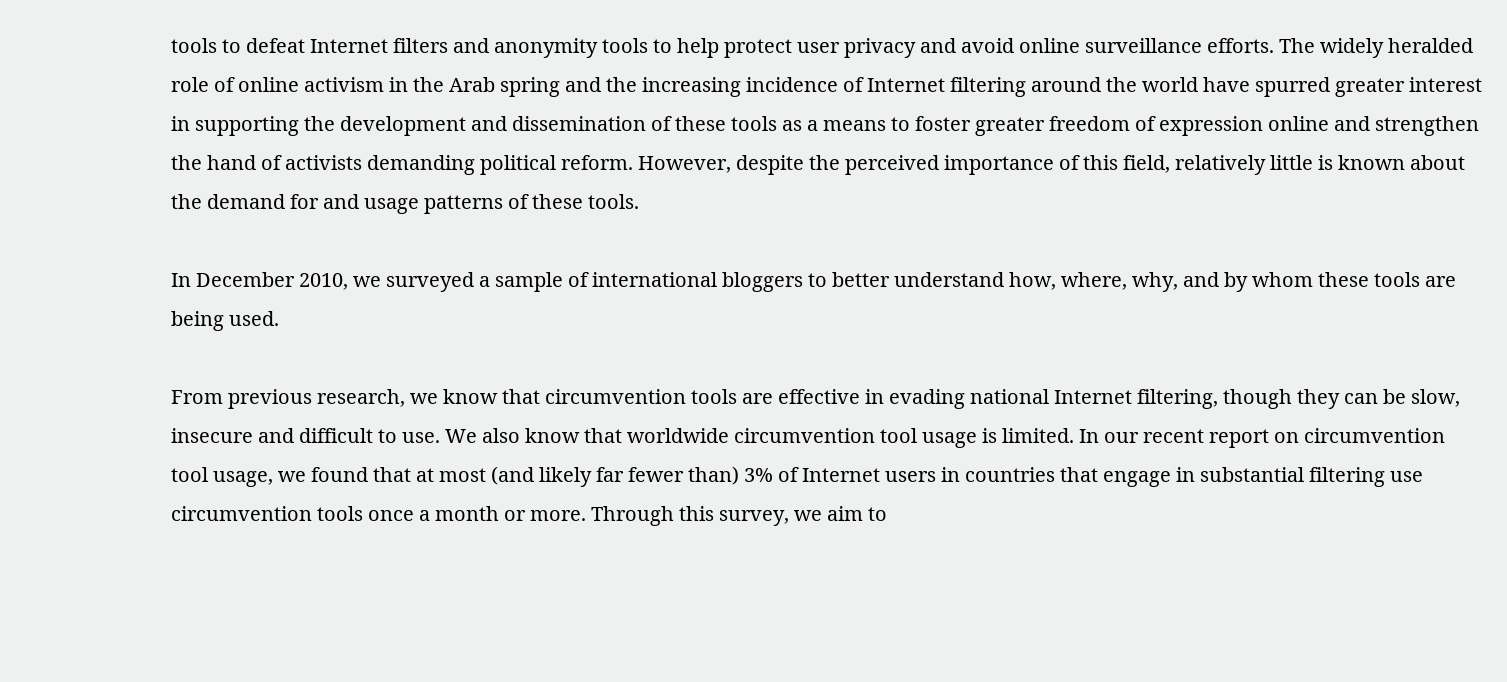tools to defeat Internet filters and anonymity tools to help protect user privacy and avoid online surveillance efforts. The widely heralded role of online activism in the Arab spring and the increasing incidence of Internet filtering around the world have spurred greater interest in supporting the development and dissemination of these tools as a means to foster greater freedom of expression online and strengthen the hand of activists demanding political reform. However, despite the perceived importance of this field, relatively little is known about the demand for and usage patterns of these tools.

In December 2010, we surveyed a sample of international bloggers to better understand how, where, why, and by whom these tools are being used.

From previous research, we know that circumvention tools are effective in evading national Internet filtering, though they can be slow, insecure and difficult to use. We also know that worldwide circumvention tool usage is limited. In our recent report on circumvention tool usage, we found that at most (and likely far fewer than) 3% of Internet users in countries that engage in substantial filtering use circumvention tools once a month or more. Through this survey, we aim to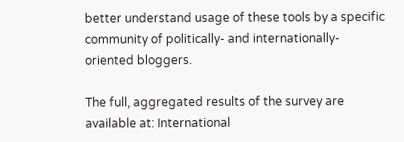better understand usage of these tools by a specific community of politically- and internationally-oriented bloggers.

The full, aggregated results of the survey are available at: International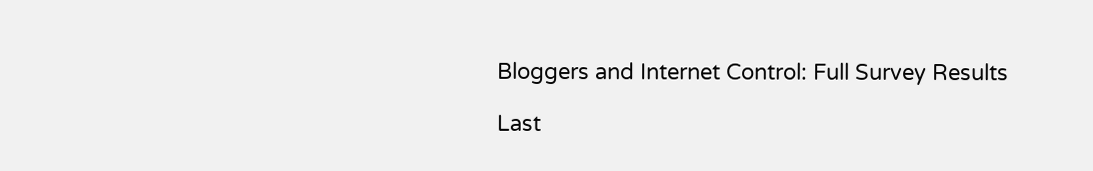Bloggers and Internet Control: Full Survey Results

Last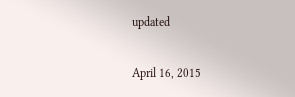updated

April 16, 2015